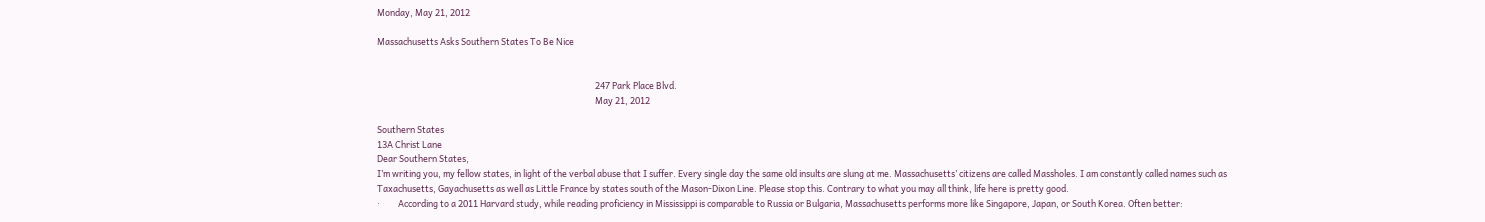Monday, May 21, 2012

Massachusetts Asks Southern States To Be Nice


                                                                                                             247 Park Place Blvd.
                                                                                                             May 21, 2012

Southern States
13A Christ Lane
Dear Southern States,
I’m writing you, my fellow states, in light of the verbal abuse that I suffer. Every single day the same old insults are slung at me. Massachusetts’ citizens are called Massholes. I am constantly called names such as Taxachusetts, Gayachusetts as well as Little France by states south of the Mason-Dixon Line. Please stop this. Contrary to what you may all think, life here is pretty good.
·         According to a 2011 Harvard study, while reading proficiency in Mississippi is comparable to Russia or Bulgaria, Massachusetts performs more like Singapore, Japan, or South Korea. Often better: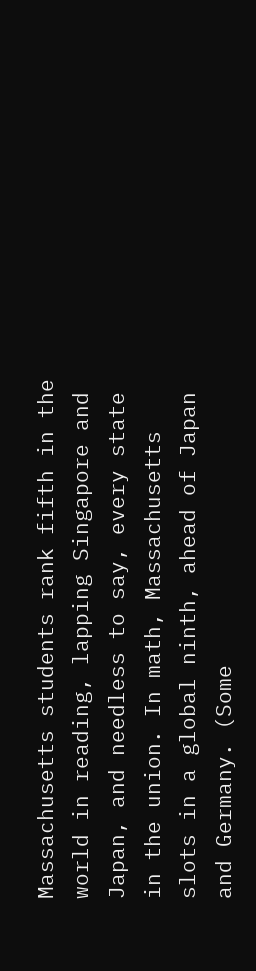Massachusetts students rank fifth in the world in reading, lapping Singapore and Japan, and needless to say, every state in the union. In math, Massachusetts slots in a global ninth, ahead of Japan and Germany. (Some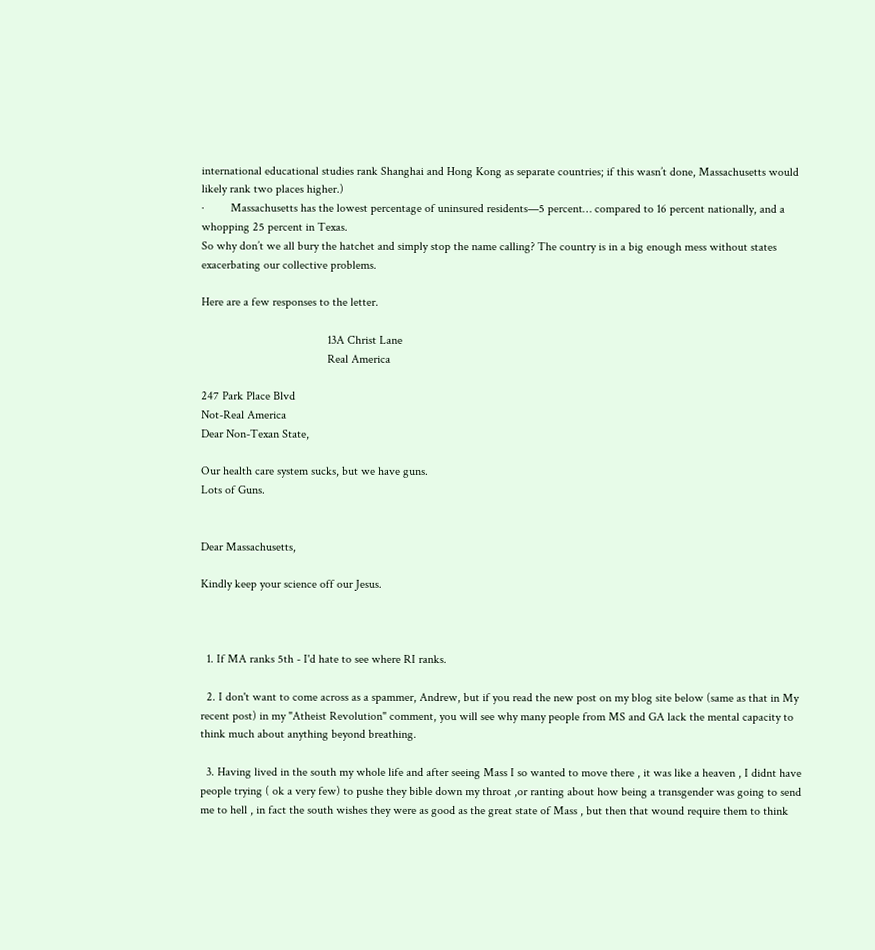international educational studies rank Shanghai and Hong Kong as separate countries; if this wasn’t done, Massachusetts would likely rank two places higher.)
·         Massachusetts has the lowest percentage of uninsured residents—5 percent… compared to 16 percent nationally, and a whopping 25 percent in Texas.
So why don’t we all bury the hatchet and simply stop the name calling? The country is in a big enough mess without states exacerbating our collective problems.

Here are a few responses to the letter.

                                          13A Christ Lane
                                          Real America

247 Park Place Blvd
Not-Real America
Dear Non-Texan State,

Our health care system sucks, but we have guns.
Lots of Guns.


Dear Massachusetts,

Kindly keep your science off our Jesus.



  1. If MA ranks 5th - I'd hate to see where RI ranks.

  2. I don't want to come across as a spammer, Andrew, but if you read the new post on my blog site below (same as that in My recent post) in my "Atheist Revolution" comment, you will see why many people from MS and GA lack the mental capacity to think much about anything beyond breathing.

  3. Having lived in the south my whole life and after seeing Mass I so wanted to move there , it was like a heaven , I didnt have people trying ( ok a very few) to pushe they bible down my throat ,or ranting about how being a transgender was going to send me to hell , in fact the south wishes they were as good as the great state of Mass , but then that wound require them to think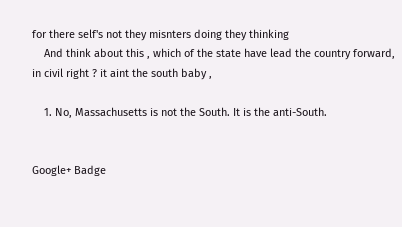for there self's not they misnters doing they thinking
    And think about this , which of the state have lead the country forward, in civil right ? it aint the south baby ,

    1. No, Massachusetts is not the South. It is the anti-South.


Google+ Badge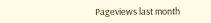Pageviews last month